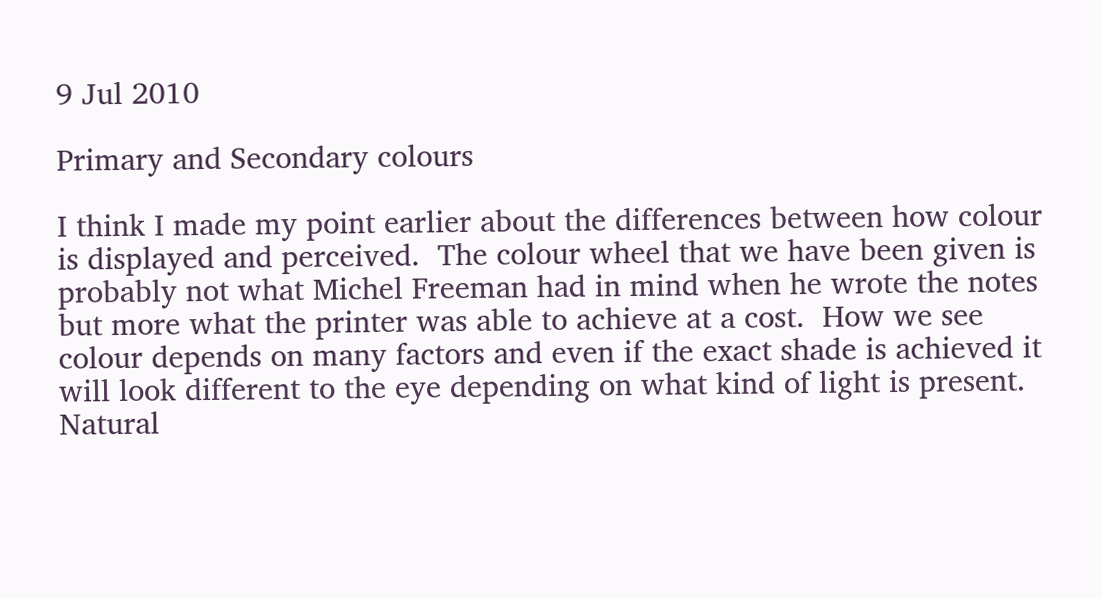9 Jul 2010

Primary and Secondary colours

I think I made my point earlier about the differences between how colour is displayed and perceived.  The colour wheel that we have been given is probably not what Michel Freeman had in mind when he wrote the notes but more what the printer was able to achieve at a cost.  How we see colour depends on many factors and even if the exact shade is achieved it will look different to the eye depending on what kind of light is present.  Natural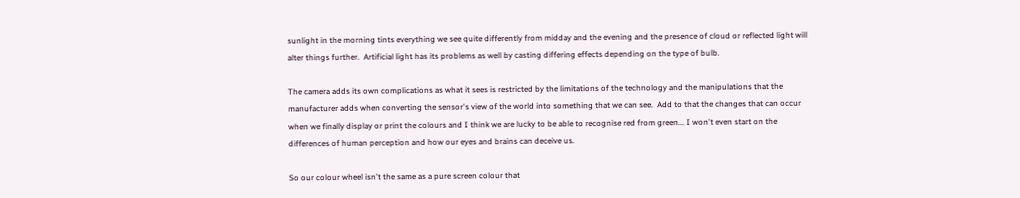sunlight in the morning tints everything we see quite differently from midday and the evening and the presence of cloud or reflected light will alter things further.  Artificial light has its problems as well by casting differing effects depending on the type of bulb.

The camera adds its own complications as what it sees is restricted by the limitations of the technology and the manipulations that the manufacturer adds when converting the sensor's view of the world into something that we can see.  Add to that the changes that can occur when we finally display or print the colours and I think we are lucky to be able to recognise red from green... I won't even start on the differences of human perception and how our eyes and brains can deceive us.

So our colour wheel isn't the same as a pure screen colour that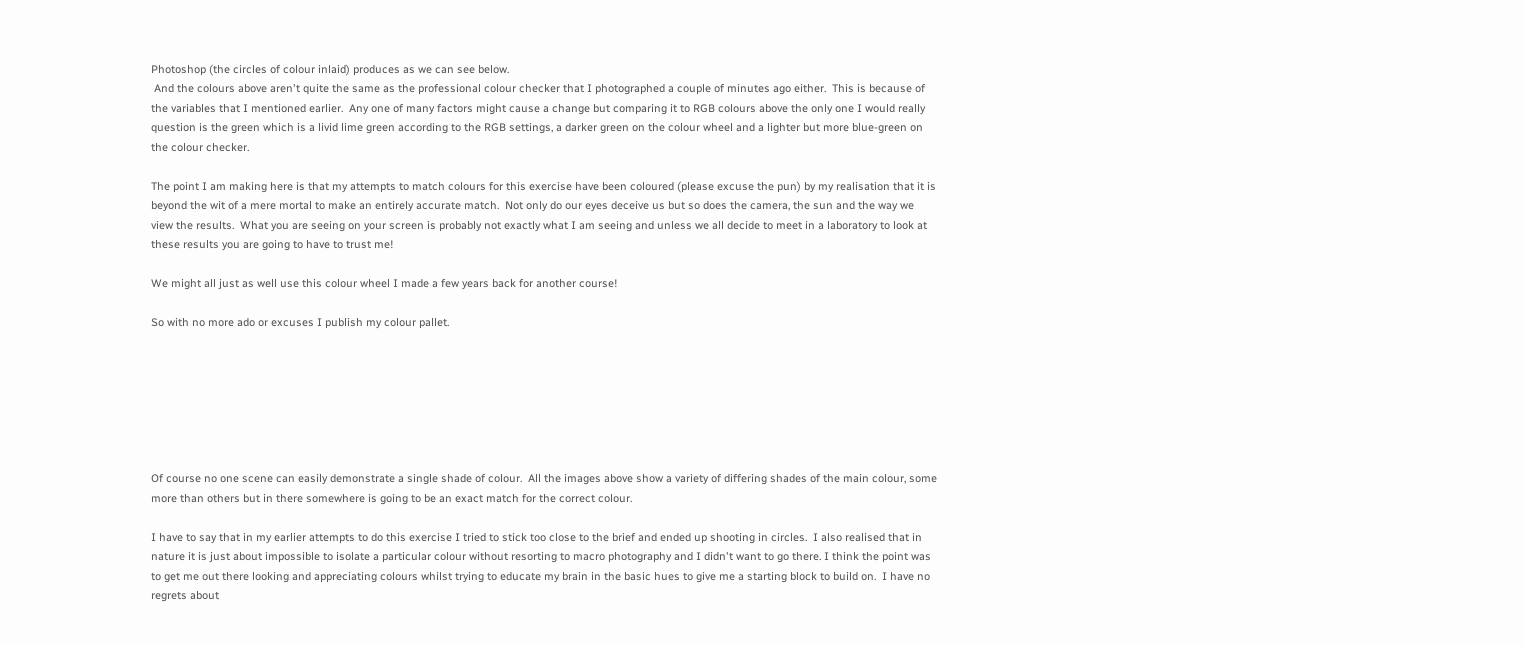Photoshop (the circles of colour inlaid) produces as we can see below.
 And the colours above aren't quite the same as the professional colour checker that I photographed a couple of minutes ago either.  This is because of the variables that I mentioned earlier.  Any one of many factors might cause a change but comparing it to RGB colours above the only one I would really question is the green which is a livid lime green according to the RGB settings, a darker green on the colour wheel and a lighter but more blue-green on the colour checker.

The point I am making here is that my attempts to match colours for this exercise have been coloured (please excuse the pun) by my realisation that it is beyond the wit of a mere mortal to make an entirely accurate match.  Not only do our eyes deceive us but so does the camera, the sun and the way we view the results.  What you are seeing on your screen is probably not exactly what I am seeing and unless we all decide to meet in a laboratory to look at these results you are going to have to trust me!

We might all just as well use this colour wheel I made a few years back for another course!

So with no more ado or excuses I publish my colour pallet.







Of course no one scene can easily demonstrate a single shade of colour.  All the images above show a variety of differing shades of the main colour, some more than others but in there somewhere is going to be an exact match for the correct colour.

I have to say that in my earlier attempts to do this exercise I tried to stick too close to the brief and ended up shooting in circles.  I also realised that in nature it is just about impossible to isolate a particular colour without resorting to macro photography and I didn't want to go there. I think the point was to get me out there looking and appreciating colours whilst trying to educate my brain in the basic hues to give me a starting block to build on.  I have no regrets about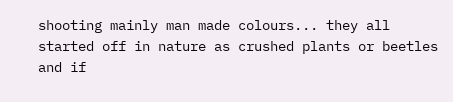shooting mainly man made colours... they all started off in nature as crushed plants or beetles and if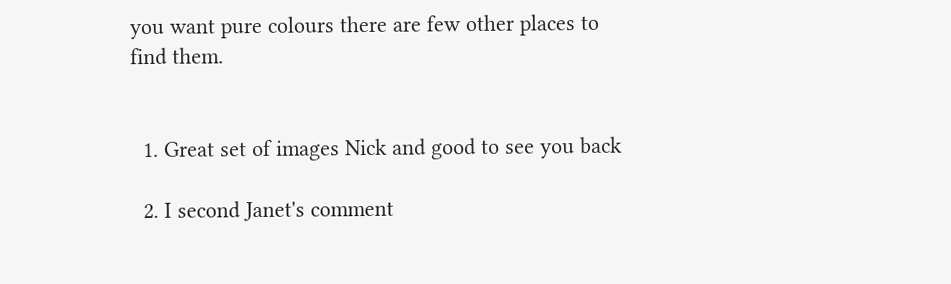you want pure colours there are few other places to find them.


  1. Great set of images Nick and good to see you back

  2. I second Janet's comment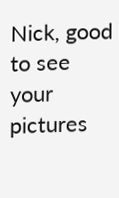Nick, good to see your pictures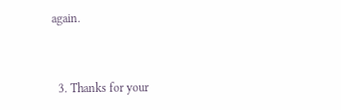again.


  3. Thanks for your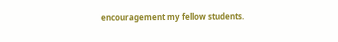encouragement my fellow students.